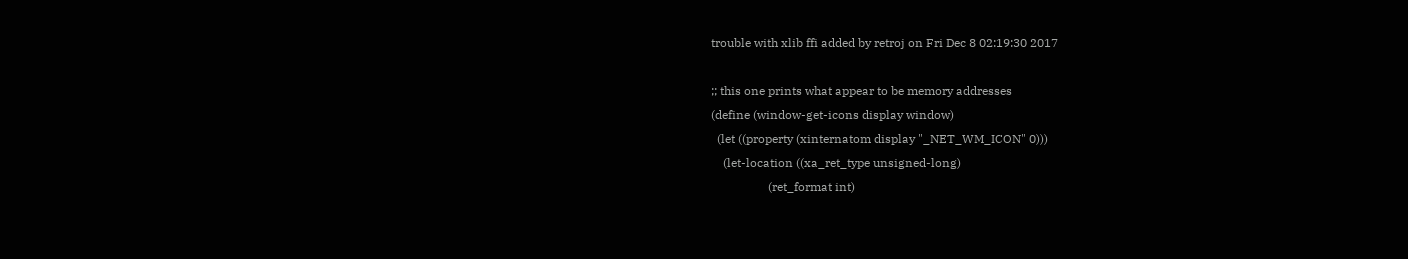trouble with xlib ffi added by retroj on Fri Dec 8 02:19:30 2017

;; this one prints what appear to be memory addresses
(define (window-get-icons display window)
  (let ((property (xinternatom display "_NET_WM_ICON" 0)))
    (let-location ((xa_ret_type unsigned-long)
                   (ret_format int)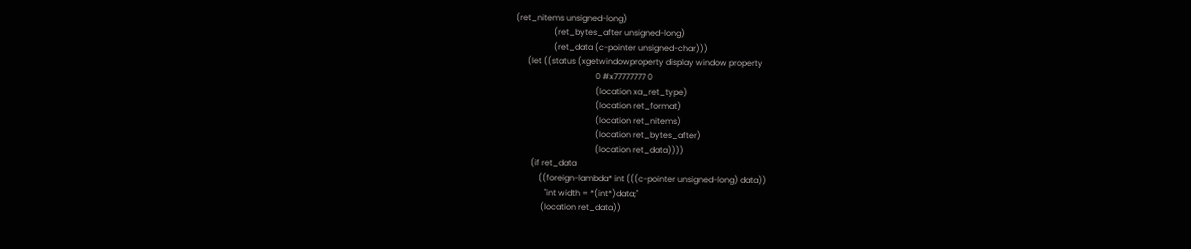(ret_nitems unsigned-long)
                   (ret_bytes_after unsigned-long)
                   (ret_data (c-pointer unsigned-char)))
      (let ((status (xgetwindowproperty display window property
                                        0 #x77777777 0
                                        (location xa_ret_type)
                                        (location ret_format)
                                        (location ret_nitems)
                                        (location ret_bytes_after)
                                        (location ret_data))))
        (if ret_data
            ((foreign-lambda* int (((c-pointer unsigned-long) data))
               "int width = *(int*)data;"
             (location ret_data))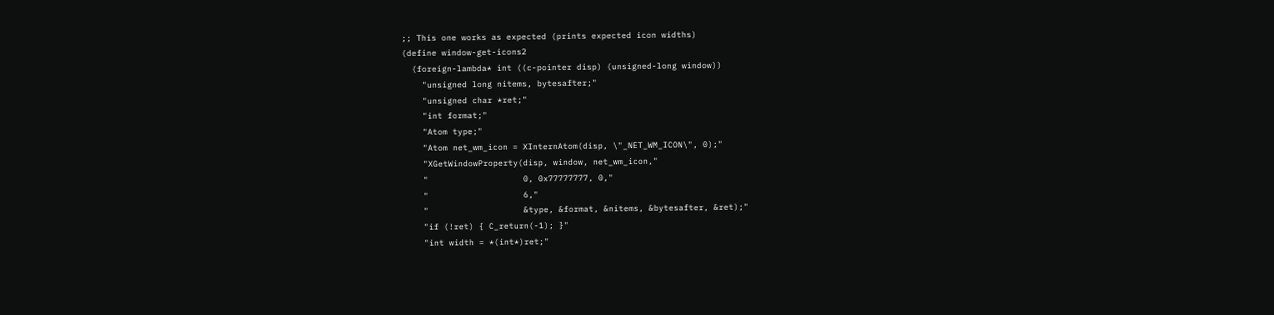;; This one works as expected (prints expected icon widths)
(define window-get-icons2
  (foreign-lambda* int ((c-pointer disp) (unsigned-long window))
    "unsigned long nitems, bytesafter;"
    "unsigned char *ret;"
    "int format;"
    "Atom type;"
    "Atom net_wm_icon = XInternAtom(disp, \"_NET_WM_ICON\", 0);"
    "XGetWindowProperty(disp, window, net_wm_icon,"
    "                   0, 0x77777777, 0,"
    "                   6,"
    "                   &type, &format, &nitems, &bytesafter, &ret);"
    "if (!ret) { C_return(-1); }"
    "int width = *(int*)ret;"